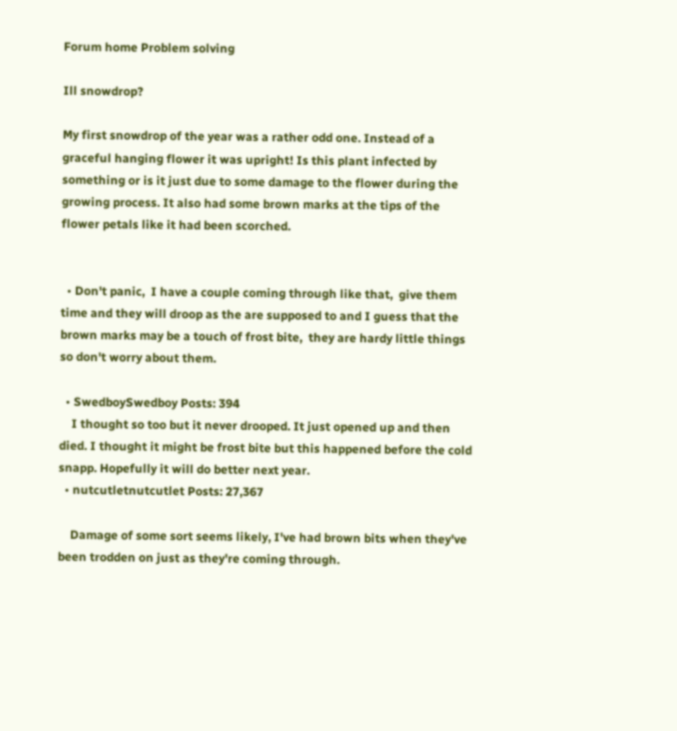Forum home Problem solving

Ill snowdrop?

My first snowdrop of the year was a rather odd one. Instead of a graceful hanging flower it was upright! Is this plant infected by something or is it just due to some damage to the flower during the growing process. It also had some brown marks at the tips of the flower petals like it had been scorched.


  • Don't panic,  I have a couple coming through like that,  give them time and they will droop as the are supposed to and I guess that the brown marks may be a touch of frost bite,  they are hardy little things so don't worry about them.

  • SwedboySwedboy Posts: 394
    I thought so too but it never drooped. It just opened up and then died. I thought it might be frost bite but this happened before the cold snapp. Hopefully it will do better next year.
  • nutcutletnutcutlet Posts: 27,367

    Damage of some sort seems likely, I've had brown bits when they've been trodden on just as they're coming through.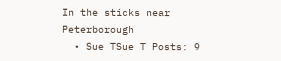In the sticks near Peterborough
  • Sue TSue T Posts: 9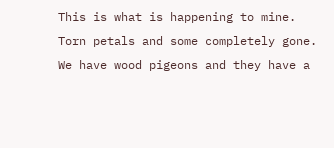This is what is happening to mine. Torn petals and some completely gone. We have wood pigeons and they have a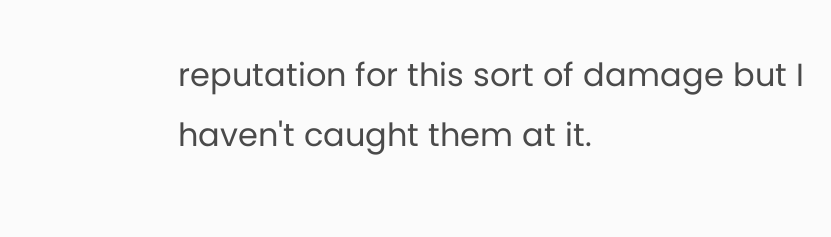reputation for this sort of damage but I haven't caught them at it.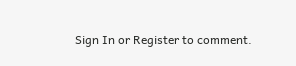Sign In or Register to comment.